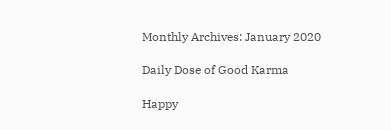Monthly Archives: January 2020

Daily Dose of Good Karma

Happy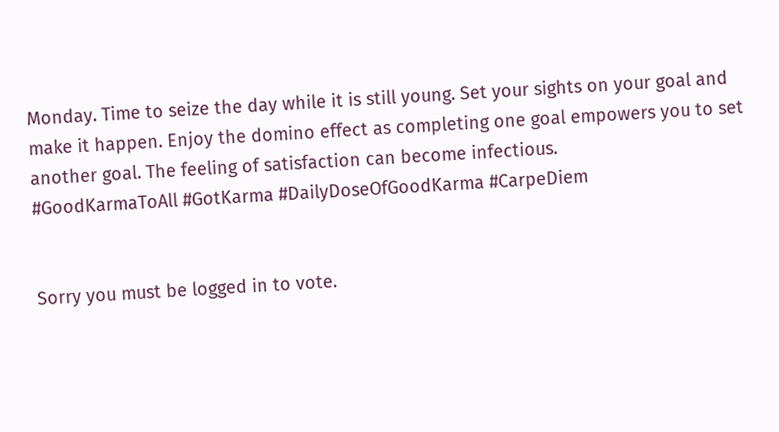Monday. Time to seize the day while it is still young. Set your sights on your goal and make it happen. Enjoy the domino effect as completing one goal empowers you to set another goal. The feeling of satisfaction can become infectious.
#GoodKarmaToAll #GotKarma #DailyDoseOfGoodKarma #CarpeDiem


Sorry you must be logged in to vote.